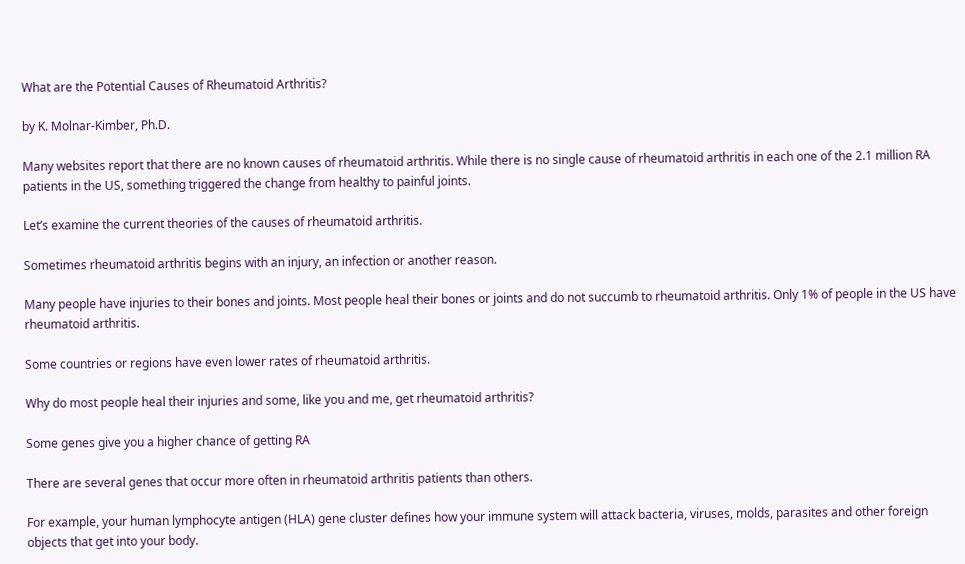What are the Potential Causes of Rheumatoid Arthritis?

by K. Molnar-Kimber, Ph.D.

Many websites report that there are no known causes of rheumatoid arthritis. While there is no single cause of rheumatoid arthritis in each one of the 2.1 million RA patients in the US, something triggered the change from healthy to painful joints.

Let’s examine the current theories of the causes of rheumatoid arthritis.

Sometimes rheumatoid arthritis begins with an injury, an infection or another reason.

Many people have injuries to their bones and joints. Most people heal their bones or joints and do not succumb to rheumatoid arthritis. Only 1% of people in the US have rheumatoid arthritis.

Some countries or regions have even lower rates of rheumatoid arthritis.

Why do most people heal their injuries and some, like you and me, get rheumatoid arthritis?

Some genes give you a higher chance of getting RA

There are several genes that occur more often in rheumatoid arthritis patients than others.

For example, your human lymphocyte antigen (HLA) gene cluster defines how your immune system will attack bacteria, viruses, molds, parasites and other foreign objects that get into your body.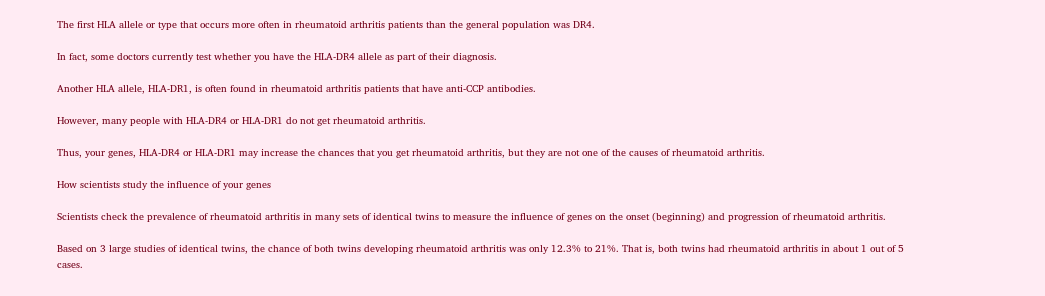The first HLA allele or type that occurs more often in rheumatoid arthritis patients than the general population was DR4.

In fact, some doctors currently test whether you have the HLA-DR4 allele as part of their diagnosis.

Another HLA allele, HLA-DR1, is often found in rheumatoid arthritis patients that have anti-CCP antibodies.

However, many people with HLA-DR4 or HLA-DR1 do not get rheumatoid arthritis.

Thus, your genes, HLA-DR4 or HLA-DR1 may increase the chances that you get rheumatoid arthritis, but they are not one of the causes of rheumatoid arthritis.

How scientists study the influence of your genes

Scientists check the prevalence of rheumatoid arthritis in many sets of identical twins to measure the influence of genes on the onset (beginning) and progression of rheumatoid arthritis.

Based on 3 large studies of identical twins, the chance of both twins developing rheumatoid arthritis was only 12.3% to 21%. That is, both twins had rheumatoid arthritis in about 1 out of 5 cases.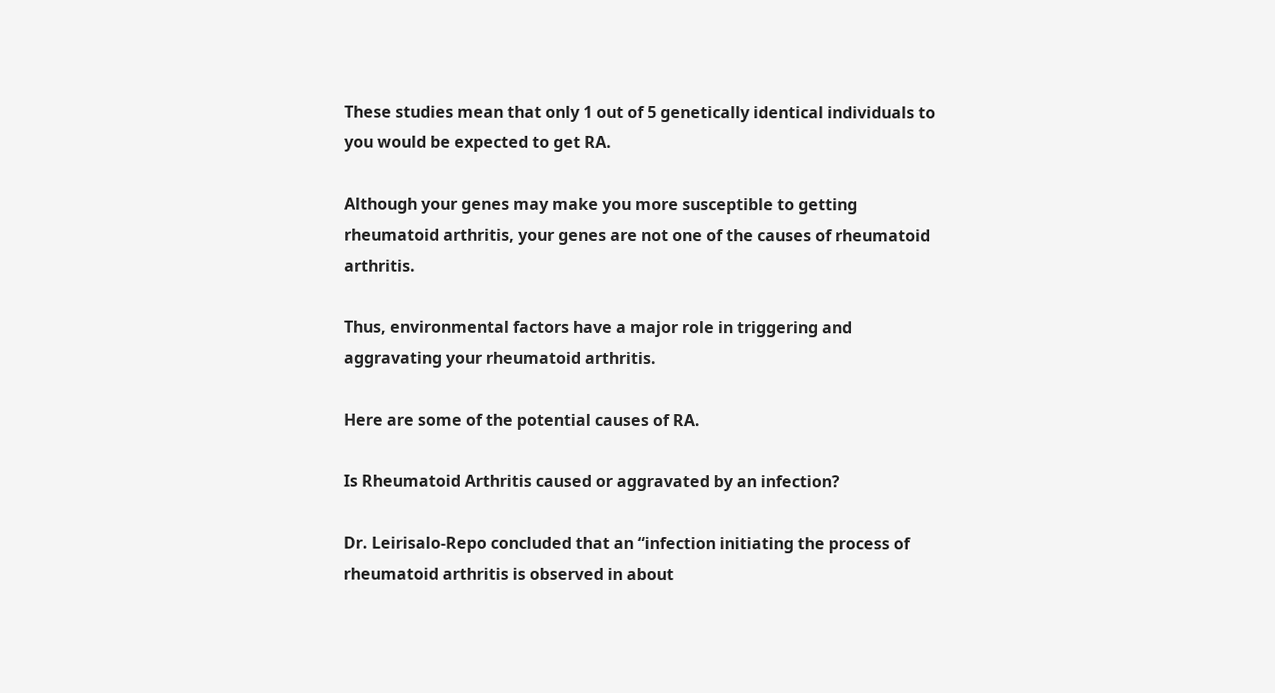These studies mean that only 1 out of 5 genetically identical individuals to you would be expected to get RA.

Although your genes may make you more susceptible to getting rheumatoid arthritis, your genes are not one of the causes of rheumatoid arthritis.

Thus, environmental factors have a major role in triggering and aggravating your rheumatoid arthritis.

Here are some of the potential causes of RA.

Is Rheumatoid Arthritis caused or aggravated by an infection?

Dr. Leirisalo-Repo concluded that an “infection initiating the process of rheumatoid arthritis is observed in about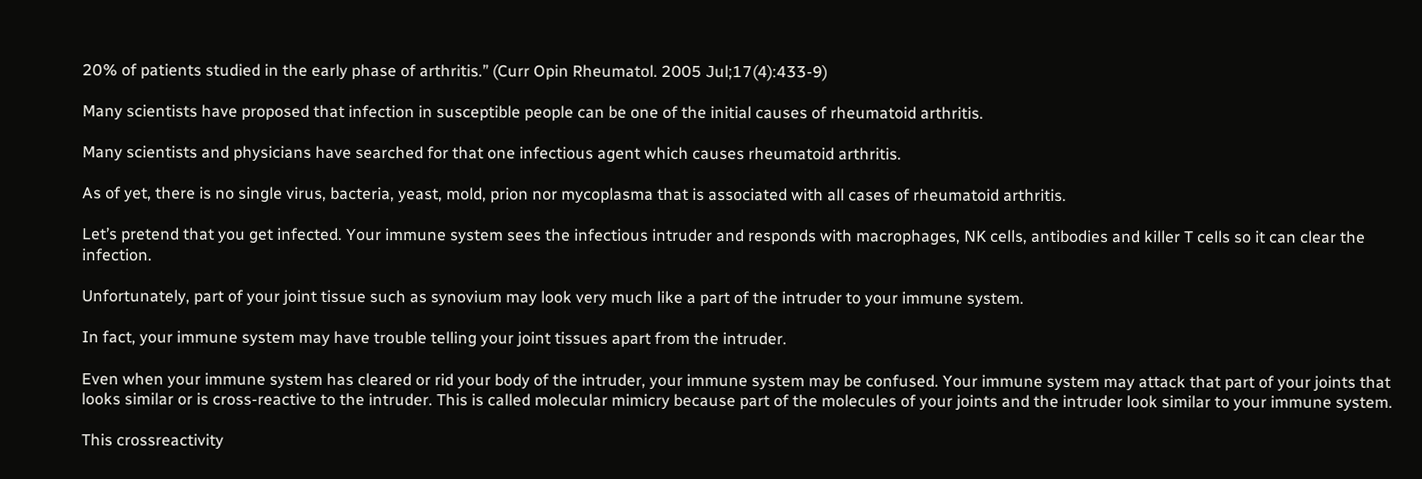20% of patients studied in the early phase of arthritis.” (Curr Opin Rheumatol. 2005 Jul;17(4):433-9)

Many scientists have proposed that infection in susceptible people can be one of the initial causes of rheumatoid arthritis.

Many scientists and physicians have searched for that one infectious agent which causes rheumatoid arthritis.

As of yet, there is no single virus, bacteria, yeast, mold, prion nor mycoplasma that is associated with all cases of rheumatoid arthritis.

Let’s pretend that you get infected. Your immune system sees the infectious intruder and responds with macrophages, NK cells, antibodies and killer T cells so it can clear the infection.

Unfortunately, part of your joint tissue such as synovium may look very much like a part of the intruder to your immune system.

In fact, your immune system may have trouble telling your joint tissues apart from the intruder.

Even when your immune system has cleared or rid your body of the intruder, your immune system may be confused. Your immune system may attack that part of your joints that looks similar or is cross-reactive to the intruder. This is called molecular mimicry because part of the molecules of your joints and the intruder look similar to your immune system.

This crossreactivity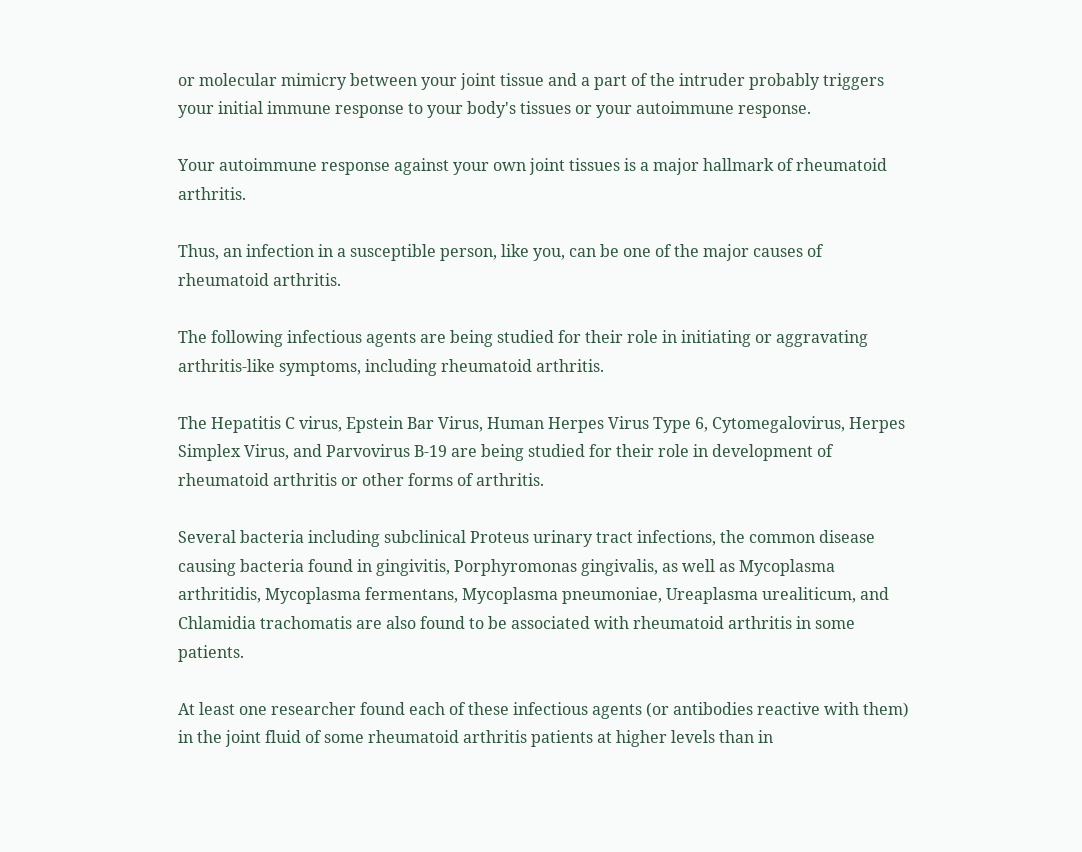or molecular mimicry between your joint tissue and a part of the intruder probably triggers your initial immune response to your body's tissues or your autoimmune response.

Your autoimmune response against your own joint tissues is a major hallmark of rheumatoid arthritis.

Thus, an infection in a susceptible person, like you, can be one of the major causes of rheumatoid arthritis.

The following infectious agents are being studied for their role in initiating or aggravating arthritis-like symptoms, including rheumatoid arthritis.

The Hepatitis C virus, Epstein Bar Virus, Human Herpes Virus Type 6, Cytomegalovirus, Herpes Simplex Virus, and Parvovirus B-19 are being studied for their role in development of rheumatoid arthritis or other forms of arthritis.

Several bacteria including subclinical Proteus urinary tract infections, the common disease causing bacteria found in gingivitis, Porphyromonas gingivalis, as well as Mycoplasma arthritidis, Mycoplasma fermentans, Mycoplasma pneumoniae, Ureaplasma urealiticum, and Chlamidia trachomatis are also found to be associated with rheumatoid arthritis in some patients.

At least one researcher found each of these infectious agents (or antibodies reactive with them) in the joint fluid of some rheumatoid arthritis patients at higher levels than in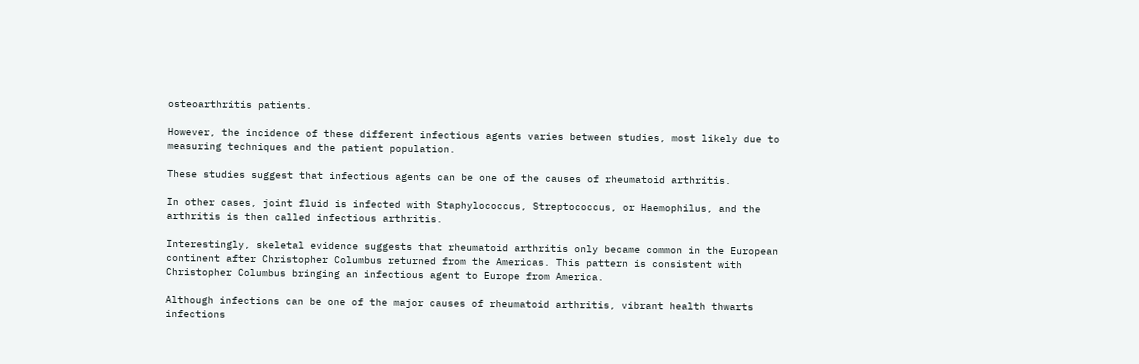osteoarthritis patients.

However, the incidence of these different infectious agents varies between studies, most likely due to measuring techniques and the patient population.

These studies suggest that infectious agents can be one of the causes of rheumatoid arthritis.

In other cases, joint fluid is infected with Staphylococcus, Streptococcus, or Haemophilus, and the arthritis is then called infectious arthritis.

Interestingly, skeletal evidence suggests that rheumatoid arthritis only became common in the European continent after Christopher Columbus returned from the Americas. This pattern is consistent with Christopher Columbus bringing an infectious agent to Europe from America.

Although infections can be one of the major causes of rheumatoid arthritis, vibrant health thwarts infections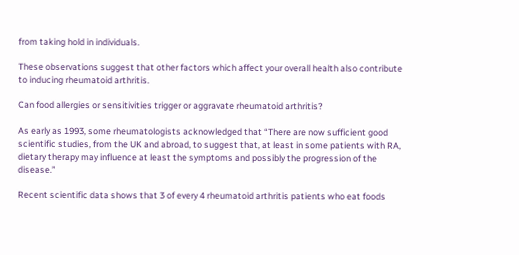from taking hold in individuals.

These observations suggest that other factors which affect your overall health also contribute to inducing rheumatoid arthritis.

Can food allergies or sensitivities trigger or aggravate rheumatoid arthritis?

As early as 1993, some rheumatologists acknowledged that “There are now sufficient good scientific studies, from the UK and abroad, to suggest that, at least in some patients with RA, dietary therapy may influence at least the symptoms and possibly the progression of the disease.”

Recent scientific data shows that 3 of every 4 rheumatoid arthritis patients who eat foods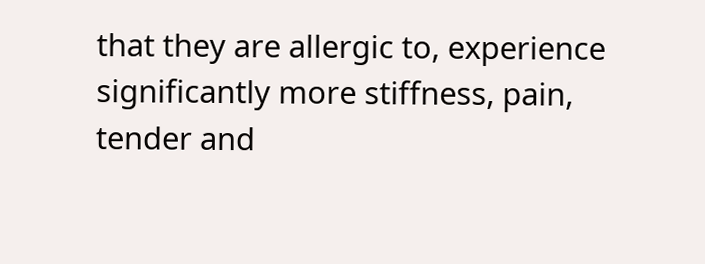that they are allergic to, experience significantly more stiffness, pain, tender and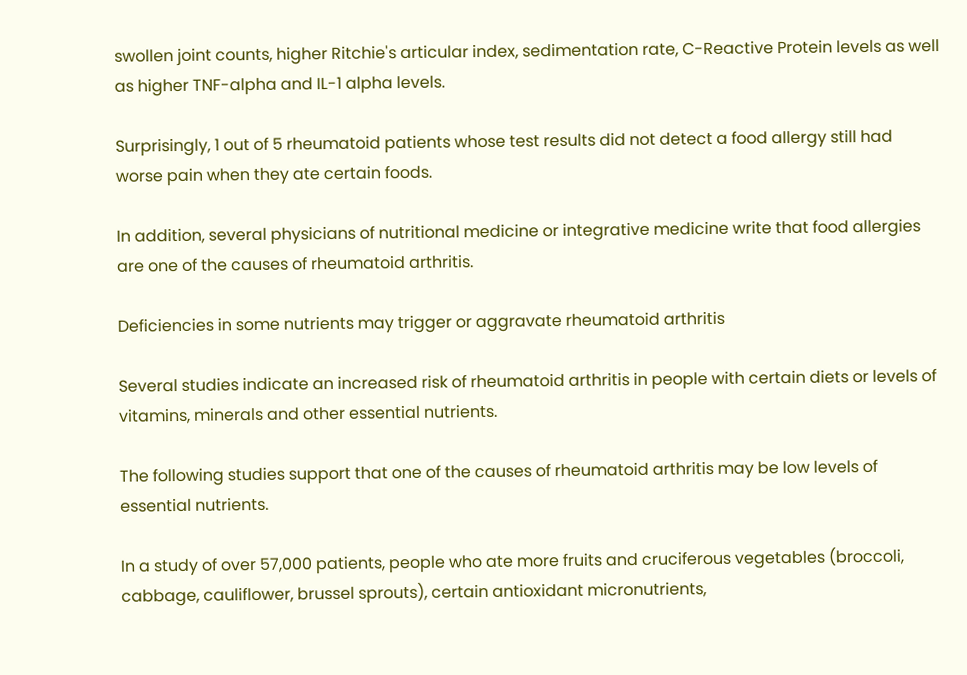swollen joint counts, higher Ritchie's articular index, sedimentation rate, C-Reactive Protein levels as well as higher TNF-alpha and IL-1 alpha levels.

Surprisingly, 1 out of 5 rheumatoid patients whose test results did not detect a food allergy still had worse pain when they ate certain foods.

In addition, several physicians of nutritional medicine or integrative medicine write that food allergies are one of the causes of rheumatoid arthritis.

Deficiencies in some nutrients may trigger or aggravate rheumatoid arthritis

Several studies indicate an increased risk of rheumatoid arthritis in people with certain diets or levels of vitamins, minerals and other essential nutrients.

The following studies support that one of the causes of rheumatoid arthritis may be low levels of essential nutrients.

In a study of over 57,000 patients, people who ate more fruits and cruciferous vegetables (broccoli, cabbage, cauliflower, brussel sprouts), certain antioxidant micronutrients,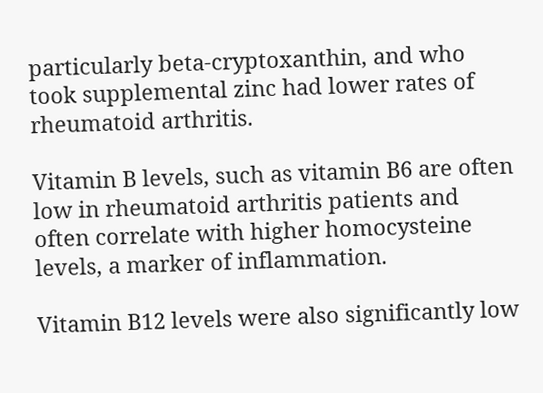particularly beta-cryptoxanthin, and who took supplemental zinc had lower rates of rheumatoid arthritis.

Vitamin B levels, such as vitamin B6 are often low in rheumatoid arthritis patients and often correlate with higher homocysteine levels, a marker of inflammation.

Vitamin B12 levels were also significantly low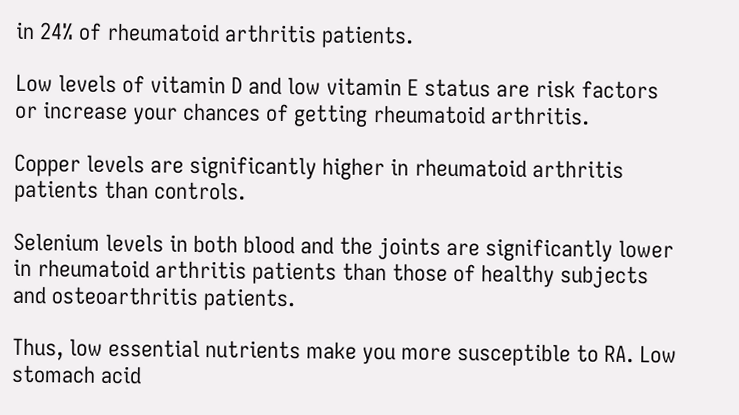in 24% of rheumatoid arthritis patients.

Low levels of vitamin D and low vitamin E status are risk factors or increase your chances of getting rheumatoid arthritis.

Copper levels are significantly higher in rheumatoid arthritis patients than controls.

Selenium levels in both blood and the joints are significantly lower in rheumatoid arthritis patients than those of healthy subjects and osteoarthritis patients.

Thus, low essential nutrients make you more susceptible to RA. Low stomach acid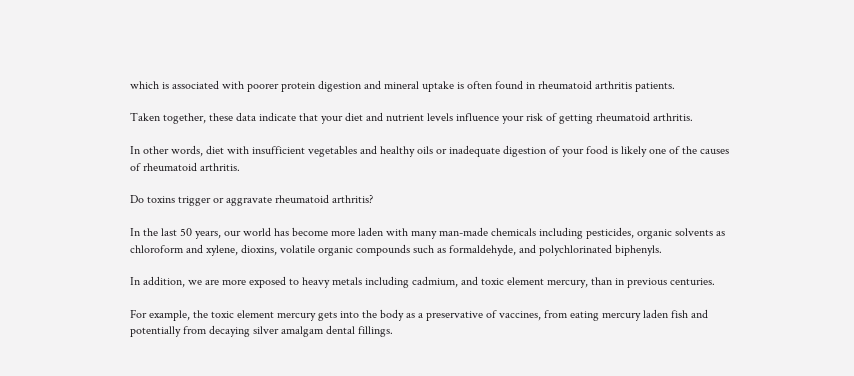which is associated with poorer protein digestion and mineral uptake is often found in rheumatoid arthritis patients.

Taken together, these data indicate that your diet and nutrient levels influence your risk of getting rheumatoid arthritis.

In other words, diet with insufficient vegetables and healthy oils or inadequate digestion of your food is likely one of the causes of rheumatoid arthritis.

Do toxins trigger or aggravate rheumatoid arthritis?

In the last 50 years, our world has become more laden with many man-made chemicals including pesticides, organic solvents as chloroform and xylene, dioxins, volatile organic compounds such as formaldehyde, and polychlorinated biphenyls.

In addition, we are more exposed to heavy metals including cadmium, and toxic element mercury, than in previous centuries.

For example, the toxic element mercury gets into the body as a preservative of vaccines, from eating mercury laden fish and potentially from decaying silver amalgam dental fillings.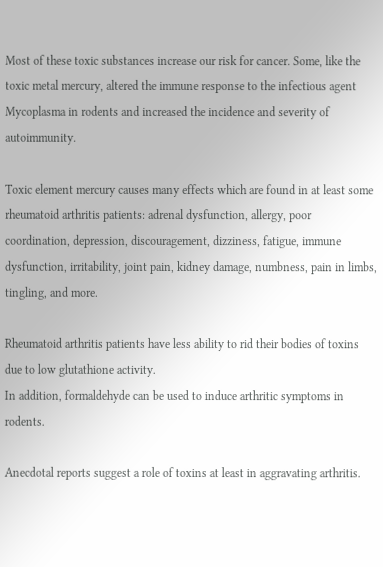Most of these toxic substances increase our risk for cancer. Some, like the toxic metal mercury, altered the immune response to the infectious agent Mycoplasma in rodents and increased the incidence and severity of autoimmunity.

Toxic element mercury causes many effects which are found in at least some rheumatoid arthritis patients: adrenal dysfunction, allergy, poor coordination, depression, discouragement, dizziness, fatigue, immune dysfunction, irritability, joint pain, kidney damage, numbness, pain in limbs, tingling, and more.

Rheumatoid arthritis patients have less ability to rid their bodies of toxins due to low glutathione activity.
In addition, formaldehyde can be used to induce arthritic symptoms in rodents.

Anecdotal reports suggest a role of toxins at least in aggravating arthritis.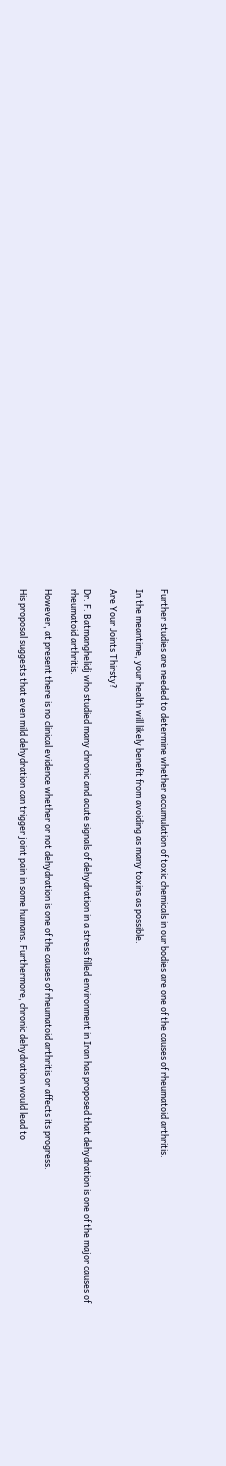Further studies are needed to determine whether accumulation of toxic chemicals in our bodies are one of the causes of rheumatoid arthritis.

In the meantime, your health will likely benefit from avoiding as many toxins as possible.

Are Your Joints Thirsty?

Dr. F. Batmanghelidj who studied many chronic and acute signals of dehydration in a stress filled environment in Iran has proposed that dehydration is one of the major causes of rheumatoid arthritis.

However, at present there is no clinical evidence whether or not dehydration is one of the causes of rheumatoid arthritis or affects its progress.

His proposal suggests that even mild dehydration can trigger joint pain in some humans. Furthermore, chronic dehydration would lead to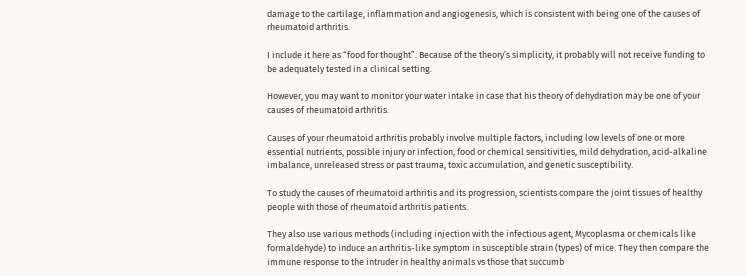damage to the cartilage, inflammation and angiogenesis, which is consistent with being one of the causes of rheumatoid arthritis.

I include it here as “food for thought”. Because of the theory’s simplicity, it probably will not receive funding to be adequately tested in a clinical setting.

However, you may want to monitor your water intake in case that his theory of dehydration may be one of your causes of rheumatoid arthritis.

Causes of your rheumatoid arthritis probably involve multiple factors, including low levels of one or more essential nutrients, possible injury or infection, food or chemical sensitivities, mild dehydration, acid-alkaline imbalance, unreleased stress or past trauma, toxic accumulation, and genetic susceptibility.

To study the causes of rheumatoid arthritis and its progression, scientists compare the joint tissues of healthy people with those of rheumatoid arthritis patients.

They also use various methods (including injection with the infectious agent, Mycoplasma or chemicals like formaldehyde) to induce an arthritis-like symptom in susceptible strain (types) of mice. They then compare the immune response to the intruder in healthy animals vs those that succumb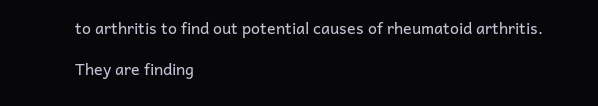to arthritis to find out potential causes of rheumatoid arthritis.

They are finding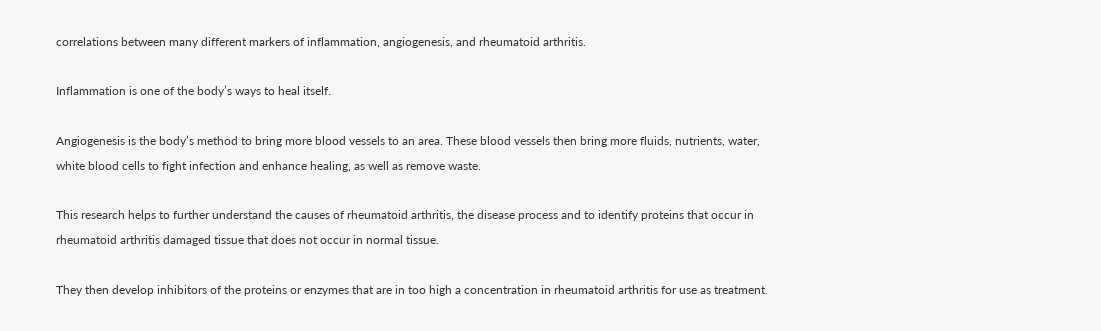correlations between many different markers of inflammation, angiogenesis, and rheumatoid arthritis.

Inflammation is one of the body’s ways to heal itself.

Angiogenesis is the body’s method to bring more blood vessels to an area. These blood vessels then bring more fluids, nutrients, water, white blood cells to fight infection and enhance healing, as well as remove waste.

This research helps to further understand the causes of rheumatoid arthritis, the disease process and to identify proteins that occur in rheumatoid arthritis damaged tissue that does not occur in normal tissue.

They then develop inhibitors of the proteins or enzymes that are in too high a concentration in rheumatoid arthritis for use as treatment.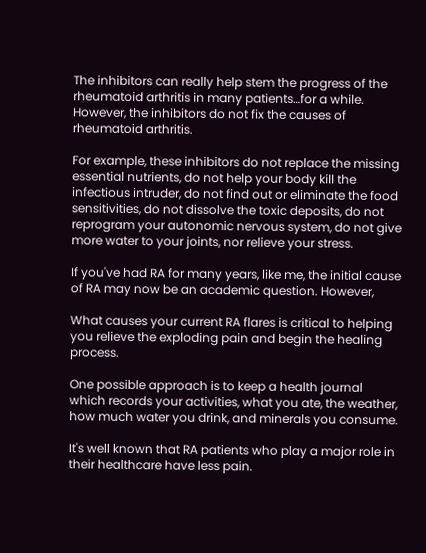The inhibitors can really help stem the progress of the rheumatoid arthritis in many patients…for a while. However, the inhibitors do not fix the causes of rheumatoid arthritis.

For example, these inhibitors do not replace the missing essential nutrients, do not help your body kill the infectious intruder, do not find out or eliminate the food sensitivities, do not dissolve the toxic deposits, do not reprogram your autonomic nervous system, do not give more water to your joints, nor relieve your stress.

If you've had RA for many years, like me, the initial cause of RA may now be an academic question. However,

What causes your current RA flares is critical to helping you relieve the exploding pain and begin the healing process.

One possible approach is to keep a health journal which records your activities, what you ate, the weather, how much water you drink, and minerals you consume.

It's well known that RA patients who play a major role in their healthcare have less pain.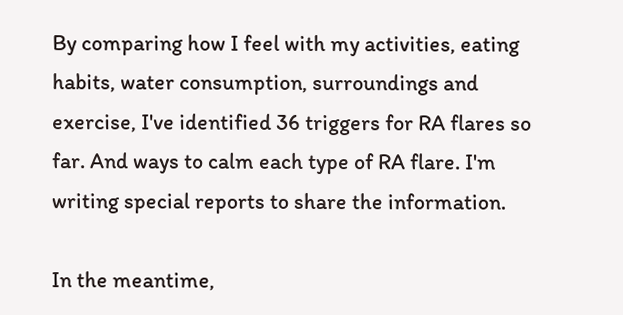By comparing how I feel with my activities, eating habits, water consumption, surroundings and exercise, I've identified 36 triggers for RA flares so far. And ways to calm each type of RA flare. I'm writing special reports to share the information.

In the meantime,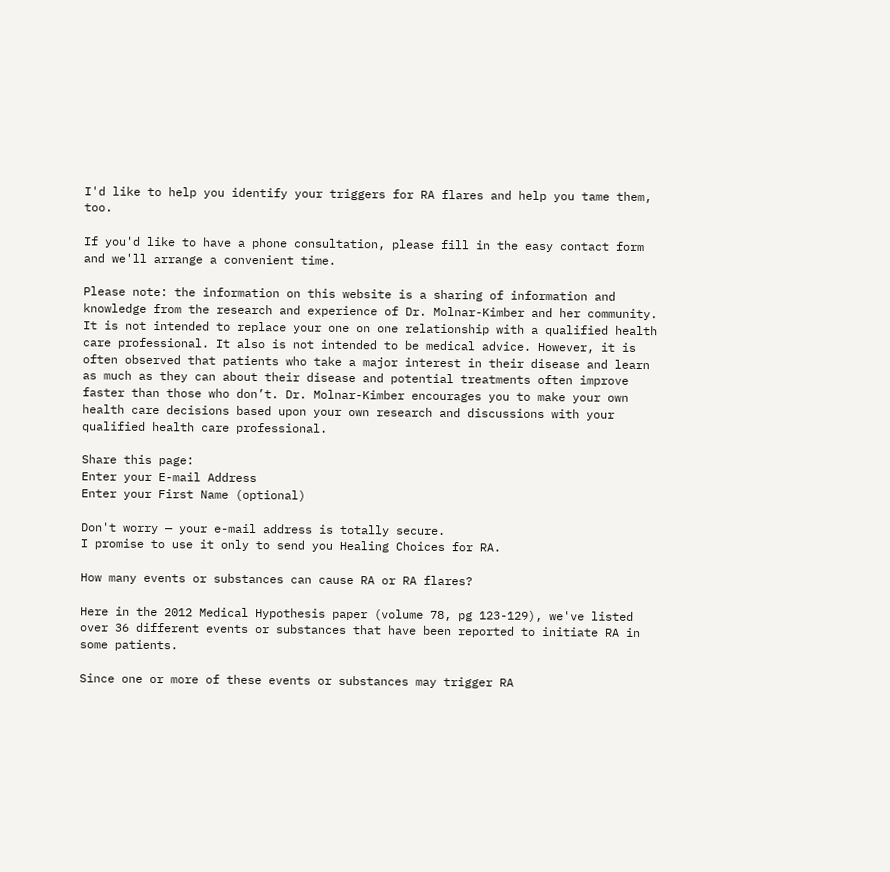I'd like to help you identify your triggers for RA flares and help you tame them, too.

If you'd like to have a phone consultation, please fill in the easy contact form and we'll arrange a convenient time.

Please note: the information on this website is a sharing of information and knowledge from the research and experience of Dr. Molnar-Kimber and her community. It is not intended to replace your one on one relationship with a qualified health care professional. It also is not intended to be medical advice. However, it is often observed that patients who take a major interest in their disease and learn as much as they can about their disease and potential treatments often improve faster than those who don’t. Dr. Molnar-Kimber encourages you to make your own health care decisions based upon your own research and discussions with your qualified health care professional.

Share this page:
Enter your E-mail Address
Enter your First Name (optional)

Don't worry — your e-mail address is totally secure.
I promise to use it only to send you Healing Choices for RA.

How many events or substances can cause RA or RA flares?

Here in the 2012 Medical Hypothesis paper (volume 78, pg 123-129), we've listed over 36 different events or substances that have been reported to initiate RA in some patients.

Since one or more of these events or substances may trigger RA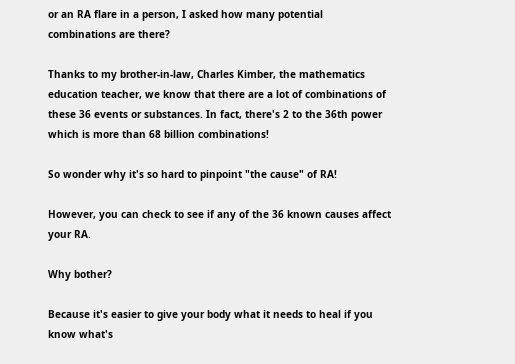or an RA flare in a person, I asked how many potential combinations are there?

Thanks to my brother-in-law, Charles Kimber, the mathematics education teacher, we know that there are a lot of combinations of these 36 events or substances. In fact, there's 2 to the 36th power which is more than 68 billion combinations!

So wonder why it's so hard to pinpoint "the cause" of RA!

However, you can check to see if any of the 36 known causes affect your RA.

Why bother?

Because it's easier to give your body what it needs to heal if you know what's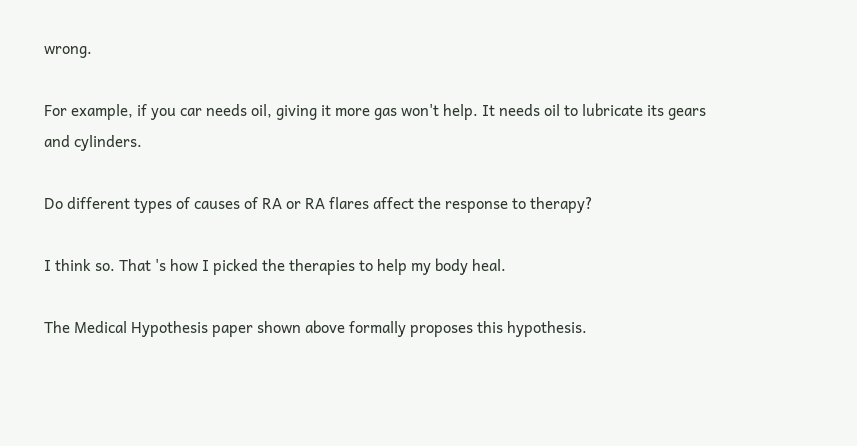wrong.

For example, if you car needs oil, giving it more gas won't help. It needs oil to lubricate its gears and cylinders.

Do different types of causes of RA or RA flares affect the response to therapy?

I think so. That 's how I picked the therapies to help my body heal.

The Medical Hypothesis paper shown above formally proposes this hypothesis.